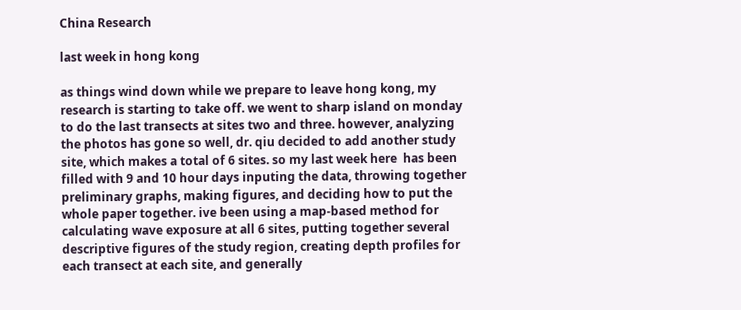China Research

last week in hong kong

as things wind down while we prepare to leave hong kong, my research is starting to take off. we went to sharp island on monday to do the last transects at sites two and three. however, analyzing the photos has gone so well, dr. qiu decided to add another study site, which makes a total of 6 sites. so my last week here  has been filled with 9 and 10 hour days inputing the data, throwing together preliminary graphs, making figures, and deciding how to put the whole paper together. ive been using a map-based method for calculating wave exposure at all 6 sites, putting together several descriptive figures of the study region, creating depth profiles for each transect at each site, and generally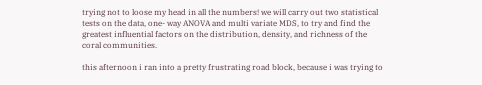trying not to loose my head in all the numbers! we will carry out two statistical tests on the data, one- way ANOVA and multi variate MDS, to try and find the greatest influential factors on the distribution, density, and richness of the coral communities.

this afternoon i ran into a pretty frustrating road block, because i was trying to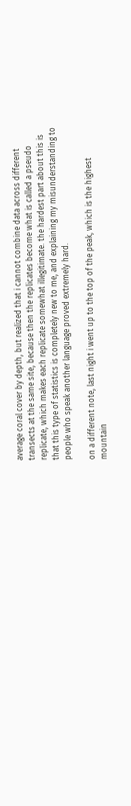average coral cover by depth, but realized that i cannot combine data across different transects at the same site, because then the replicates become what is called a pseudo replicate, which makes each replicate somewhat illegitimate. the hardest part about this is that this type of statistics is completely new to me, and explaining my misunderstanding to people who speak another language proved extremely hard.

on a different note, last night i went up to the top of the peak, which is the highest mountain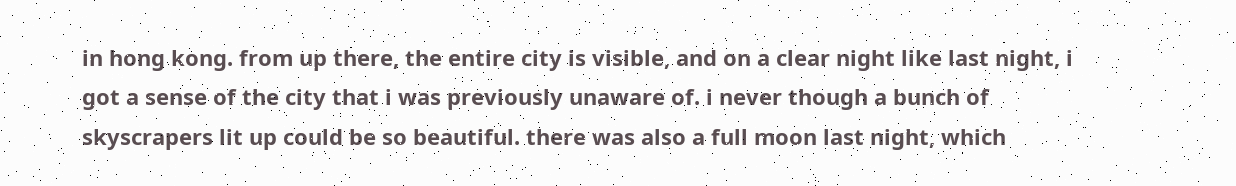in hong kong. from up there, the entire city is visible, and on a clear night like last night, i got a sense of the city that i was previously unaware of. i never though a bunch of skyscrapers lit up could be so beautiful. there was also a full moon last night, which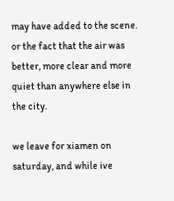may have added to the scene. or the fact that the air was better, more clear and more quiet than anywhere else in the city.

we leave for xiamen on saturday, and while ive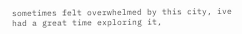sometimes felt overwhelmed by this city, ive had a great time exploring it,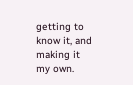getting to know it, and making it my own.